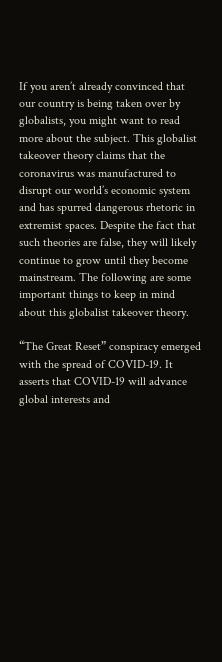If you aren’t already convinced that our country is being taken over by globalists, you might want to read more about the subject. This globalist takeover theory claims that the coronavirus was manufactured to disrupt our world’s economic system and has spurred dangerous rhetoric in extremist spaces. Despite the fact that such theories are false, they will likely continue to grow until they become mainstream. The following are some important things to keep in mind about this globalist takeover theory.

“The Great Reset” conspiracy emerged with the spread of COVID-19. It asserts that COVID-19 will advance global interests and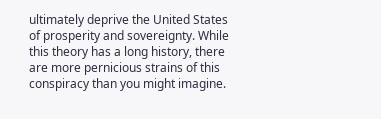ultimately deprive the United States of prosperity and sovereignty. While this theory has a long history, there are more pernicious strains of this conspiracy than you might imagine.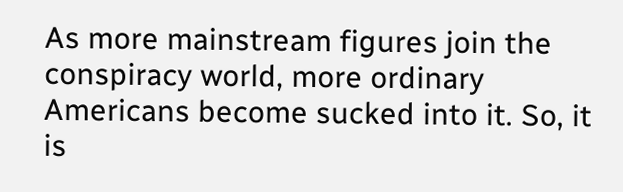As more mainstream figures join the conspiracy world, more ordinary Americans become sucked into it. So, it is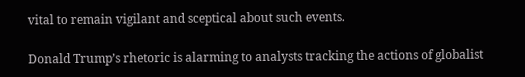vital to remain vigilant and sceptical about such events.

Donald Trump’s rhetoric is alarming to analysts tracking the actions of globalist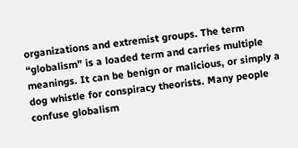organizations and extremist groups. The term “globalism” is a loaded term and carries multiple meanings. It can be benign or malicious, or simply a dog whistle for conspiracy theorists. Many people confuse globalism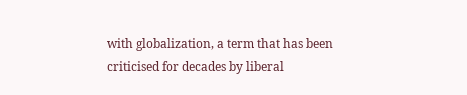with globalization, a term that has been criticised for decades by liberal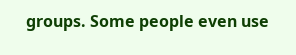groups. Some people even use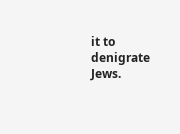it to denigrate Jews.